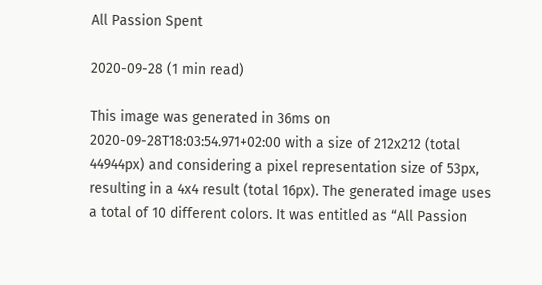All Passion Spent

2020-09-28 (1 min read)

This image was generated in 36ms on 2020-09-28T18:03:54.971+02:00 with a size of 212x212 (total 44944px) and considering a pixel representation size of 53px, resulting in a 4x4 result (total 16px). The generated image uses a total of 10 different colors. It was entitled as “All Passion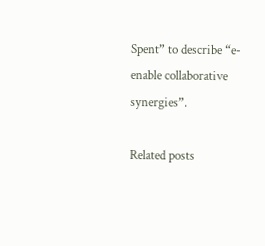Spent” to describe “e-enable collaborative synergies”.

Related posts